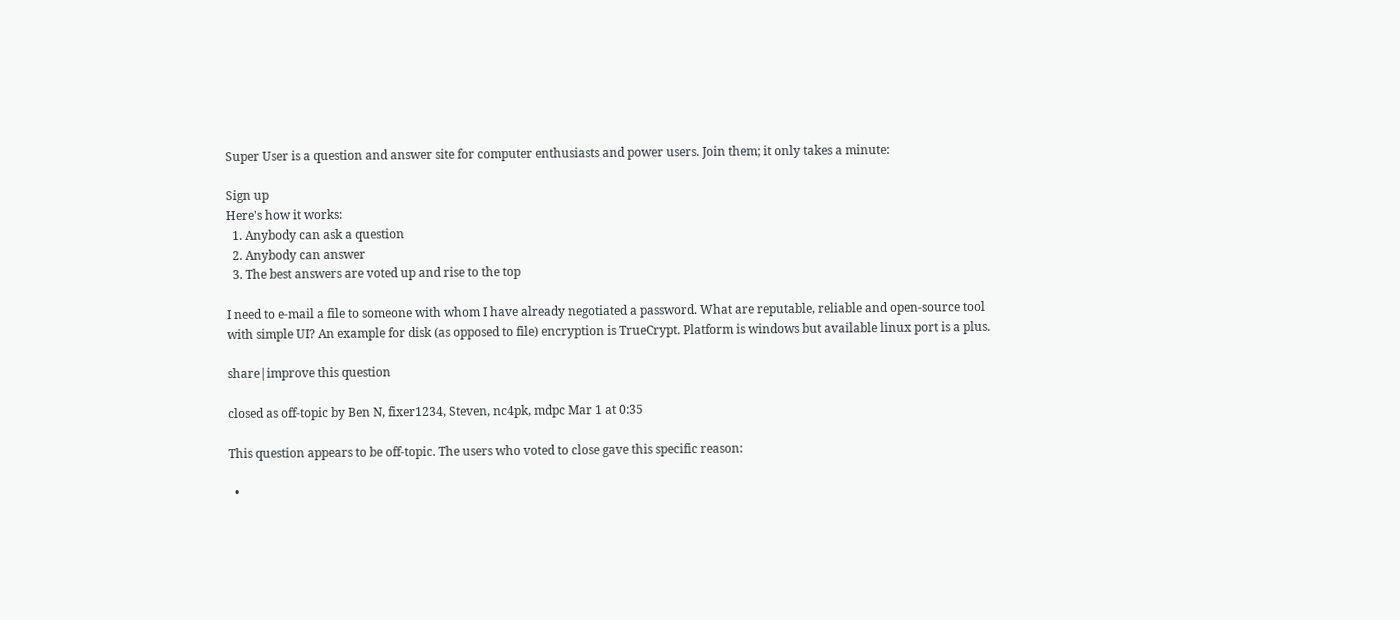Super User is a question and answer site for computer enthusiasts and power users. Join them; it only takes a minute:

Sign up
Here's how it works:
  1. Anybody can ask a question
  2. Anybody can answer
  3. The best answers are voted up and rise to the top

I need to e-mail a file to someone with whom I have already negotiated a password. What are reputable, reliable and open-source tool with simple UI? An example for disk (as opposed to file) encryption is TrueCrypt. Platform is windows but available linux port is a plus.

share|improve this question

closed as off-topic by Ben N, fixer1234, Steven, nc4pk, mdpc Mar 1 at 0:35

This question appears to be off-topic. The users who voted to close gave this specific reason:

  •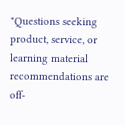"Questions seeking product, service, or learning material recommendations are off-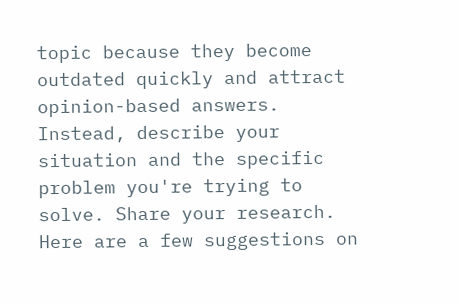topic because they become outdated quickly and attract opinion-based answers. Instead, describe your situation and the specific problem you're trying to solve. Share your research. Here are a few suggestions on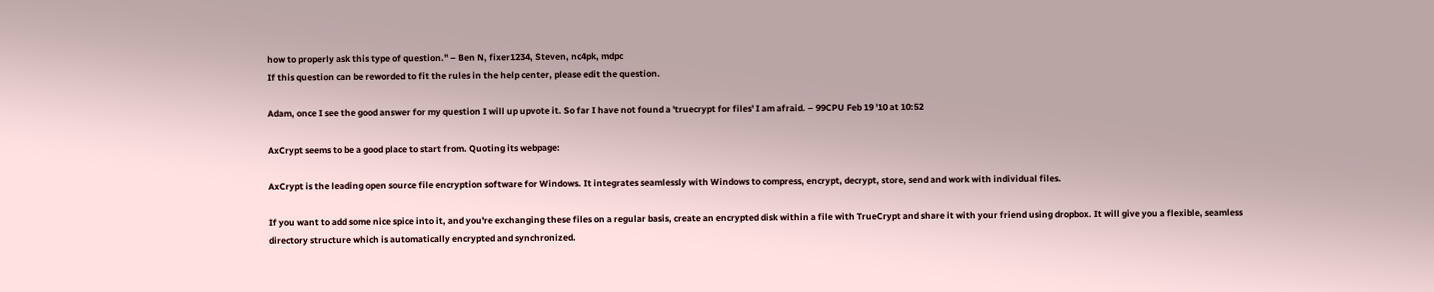how to properly ask this type of question." – Ben N, fixer1234, Steven, nc4pk, mdpc
If this question can be reworded to fit the rules in the help center, please edit the question.

Adam, once I see the good answer for my question I will up upvote it. So far I have not found a 'truecrypt for files' I am afraid. – 99CPU Feb 19 '10 at 10:52

AxCrypt seems to be a good place to start from. Quoting its webpage:

AxCrypt is the leading open source file encryption software for Windows. It integrates seamlessly with Windows to compress, encrypt, decrypt, store, send and work with individual files.

If you want to add some nice spice into it, and you're exchanging these files on a regular basis, create an encrypted disk within a file with TrueCrypt and share it with your friend using dropbox. It will give you a flexible, seamless directory structure which is automatically encrypted and synchronized.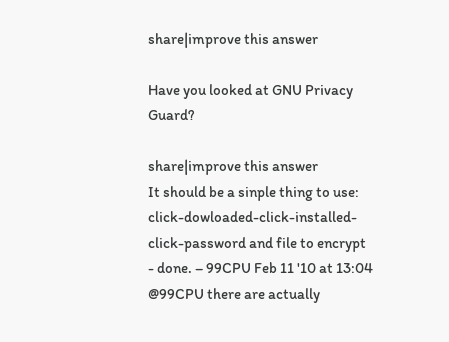share|improve this answer

Have you looked at GNU Privacy Guard?

share|improve this answer
It should be a sinple thing to use: click-dowloaded-click-installed-click-password and file to encrypt - done. – 99CPU Feb 11 '10 at 13:04
@99CPU there are actually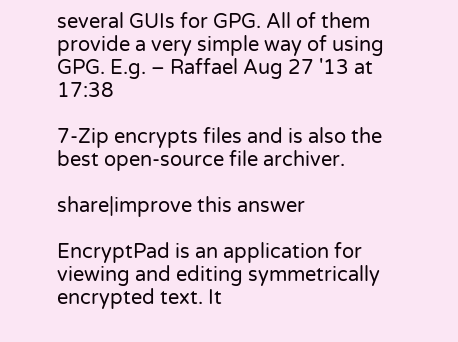several GUIs for GPG. All of them provide a very simple way of using GPG. E.g. – Raffael Aug 27 '13 at 17:38

7-Zip encrypts files and is also the best open-source file archiver.

share|improve this answer

EncryptPad is an application for viewing and editing symmetrically encrypted text. It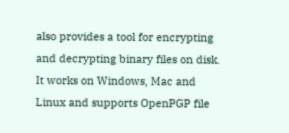also provides a tool for encrypting and decrypting binary files on disk. It works on Windows, Mac and Linux and supports OpenPGP file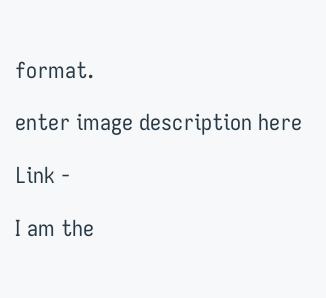format.

enter image description here

Link -

I am the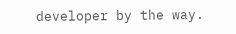developer by the way.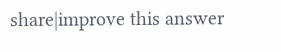share|improve this answer